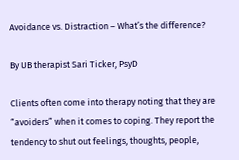Avoidance vs. Distraction – What’s the difference?

By UB therapist Sari Ticker, PsyD

Clients often come into therapy noting that they are “avoiders” when it comes to coping. They report the tendency to shut out feelings, thoughts, people,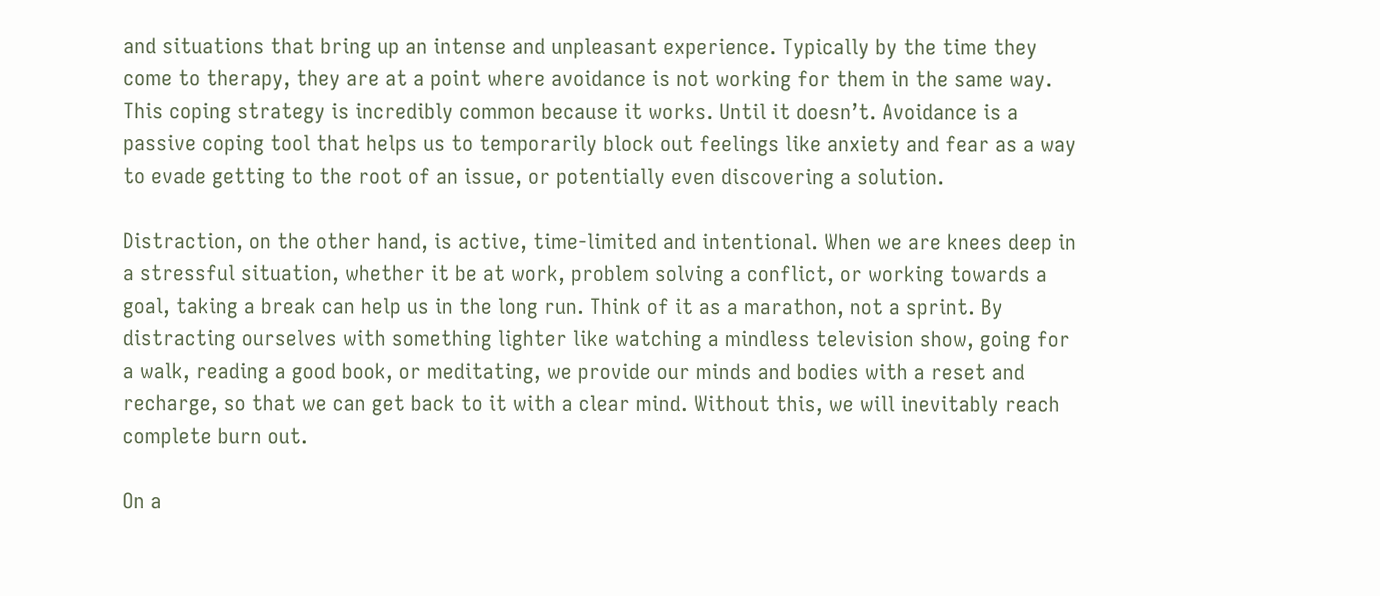and situations that bring up an intense and unpleasant experience. Typically by the time they come to therapy, they are at a point where avoidance is not working for them in the same way. This coping strategy is incredibly common because it works. Until it doesn’t. Avoidance is a passive coping tool that helps us to temporarily block out feelings like anxiety and fear as a way to evade getting to the root of an issue, or potentially even discovering a solution.

Distraction, on the other hand, is active, time-limited and intentional. When we are knees deep in a stressful situation, whether it be at work, problem solving a conflict, or working towards a goal, taking a break can help us in the long run. Think of it as a marathon, not a sprint. By distracting ourselves with something lighter like watching a mindless television show, going for a walk, reading a good book, or meditating, we provide our minds and bodies with a reset and recharge, so that we can get back to it with a clear mind. Without this, we will inevitably reach complete burn out.

On a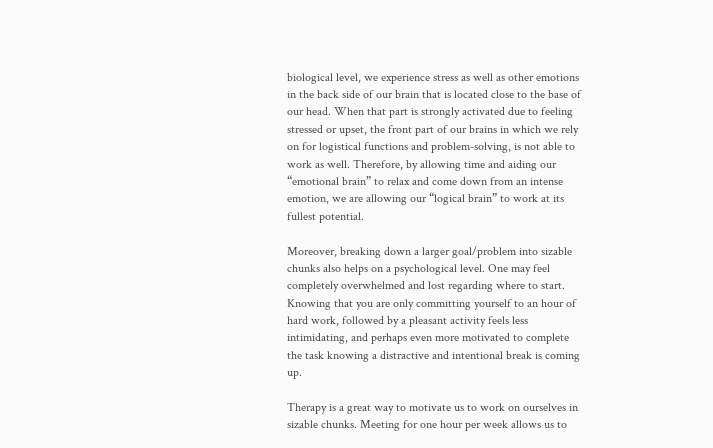biological level, we experience stress as well as other emotions in the back side of our brain that is located close to the base of our head. When that part is strongly activated due to feeling stressed or upset, the front part of our brains in which we rely on for logistical functions and problem-solving, is not able to work as well. Therefore, by allowing time and aiding our “emotional brain” to relax and come down from an intense emotion, we are allowing our “logical brain” to work at its fullest potential.

Moreover, breaking down a larger goal/problem into sizable chunks also helps on a psychological level. One may feel completely overwhelmed and lost regarding where to start. Knowing that you are only committing yourself to an hour of hard work, followed by a pleasant activity feels less intimidating, and perhaps even more motivated to complete the task knowing a distractive and intentional break is coming up.

Therapy is a great way to motivate us to work on ourselves in sizable chunks. Meeting for one hour per week allows us to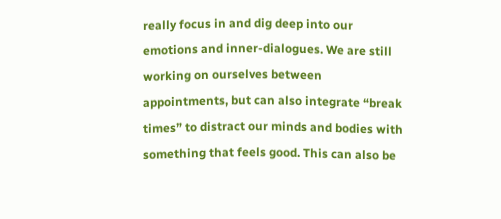really focus in and dig deep into our emotions and inner-dialogues. We are still working on ourselves between appointments, but can also integrate “break times” to distract our minds and bodies with something that feels good. This can also be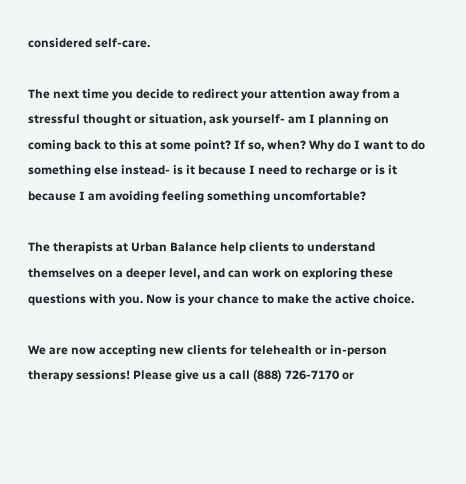considered self-care.

The next time you decide to redirect your attention away from a stressful thought or situation, ask yourself- am I planning on coming back to this at some point? If so, when? Why do I want to do something else instead- is it because I need to recharge or is it because I am avoiding feeling something uncomfortable?

The therapists at Urban Balance help clients to understand themselves on a deeper level, and can work on exploring these questions with you. Now is your chance to make the active choice.

We are now accepting new clients for telehealth or in-person therapy sessions! Please give us a call (888) 726-7170 or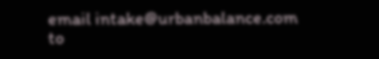email intake@urbanbalance.com to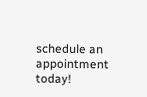schedule an appointment today!